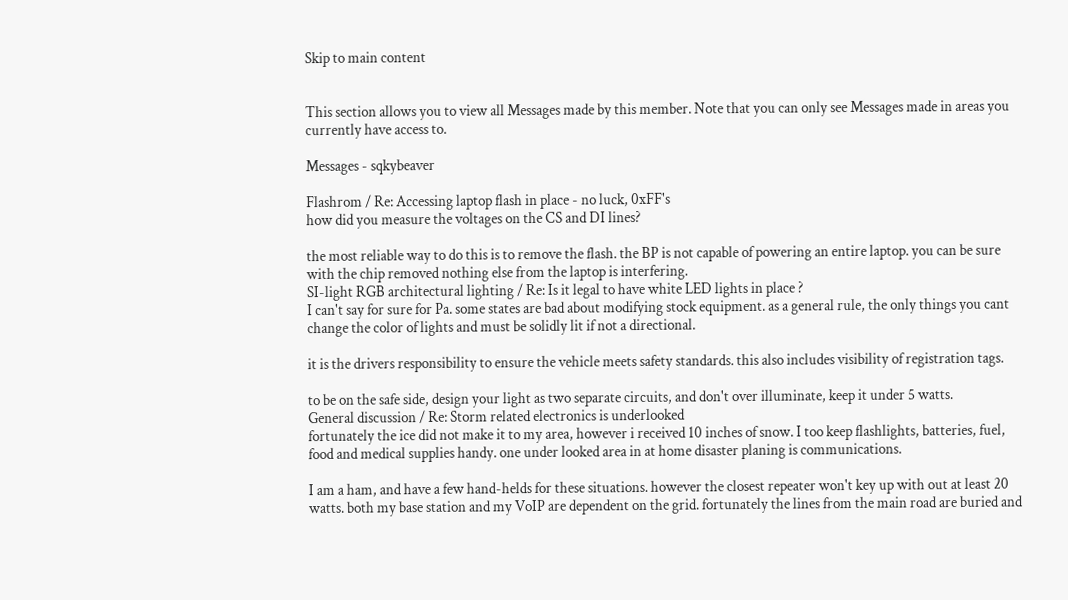Skip to main content


This section allows you to view all Messages made by this member. Note that you can only see Messages made in areas you currently have access to.

Messages - sqkybeaver

Flashrom / Re: Accessing laptop flash in place - no luck, 0xFF's
how did you measure the voltages on the CS and DI lines?

the most reliable way to do this is to remove the flash. the BP is not capable of powering an entire laptop. you can be sure with the chip removed nothing else from the laptop is interfering.
SI-light RGB architectural lighting / Re: Is it legal to have white LED lights in place ?
I can't say for sure for Pa. some states are bad about modifying stock equipment. as a general rule, the only things you cant change the color of lights and must be solidly lit if not a directional.

it is the drivers responsibility to ensure the vehicle meets safety standards. this also includes visibility of registration tags.

to be on the safe side, design your light as two separate circuits, and don't over illuminate, keep it under 5 watts.
General discussion / Re: Storm related electronics is underlooked
fortunately the ice did not make it to my area, however i received 10 inches of snow. I too keep flashlights, batteries, fuel, food and medical supplies handy. one under looked area in at home disaster planing is communications.

I am a ham, and have a few hand-helds for these situations. however the closest repeater won't key up with out at least 20 watts. both my base station and my VoIP are dependent on the grid. fortunately the lines from the main road are buried and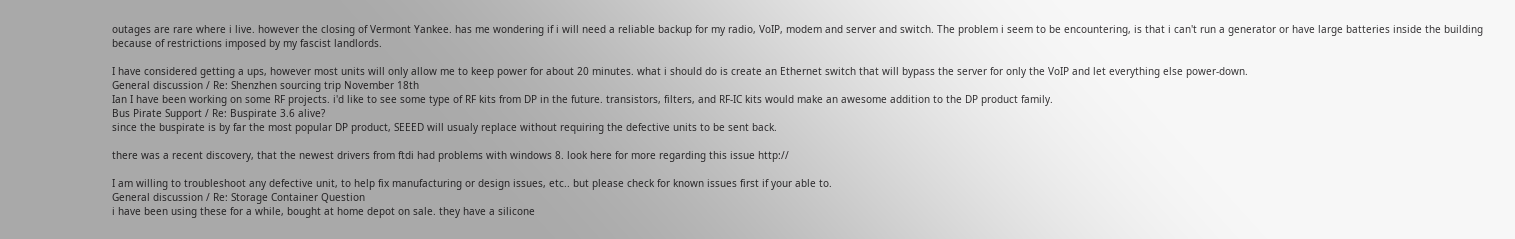outages are rare where i live. however the closing of Vermont Yankee. has me wondering if i will need a reliable backup for my radio, VoIP, modem and server and switch. The problem i seem to be encountering, is that i can't run a generator or have large batteries inside the building because of restrictions imposed by my fascist landlords.

I have considered getting a ups, however most units will only allow me to keep power for about 20 minutes. what i should do is create an Ethernet switch that will bypass the server for only the VoIP and let everything else power-down.
General discussion / Re: Shenzhen sourcing trip November 18th
Ian I have been working on some RF projects. i'd like to see some type of RF kits from DP in the future. transistors, filters, and RF-IC kits would make an awesome addition to the DP product family.
Bus Pirate Support / Re: Buspirate 3.6 alive?
since the buspirate is by far the most popular DP product, SEEED will usualy replace without requiring the defective units to be sent back.

there was a recent discovery, that the newest drivers from ftdi had problems with windows 8. look here for more regarding this issue http://

I am willing to troubleshoot any defective unit, to help fix manufacturing or design issues, etc.. but please check for known issues first if your able to.
General discussion / Re: Storage Container Question
i have been using these for a while, bought at home depot on sale. they have a silicone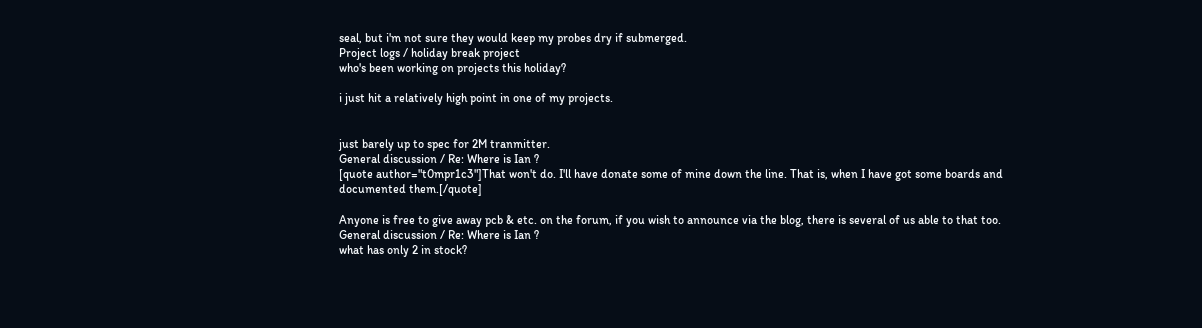seal, but i'm not sure they would keep my probes dry if submerged.
Project logs / holiday break project
who's been working on projects this holiday?

i just hit a relatively high point in one of my projects.


just barely up to spec for 2M tranmitter.
General discussion / Re: Where is Ian ?
[quote author="t0mpr1c3"]That won't do. I'll have donate some of mine down the line. That is, when I have got some boards and documented them.[/quote]

Anyone is free to give away pcb & etc. on the forum, if you wish to announce via the blog, there is several of us able to that too.
General discussion / Re: Where is Ian ?
what has only 2 in stock?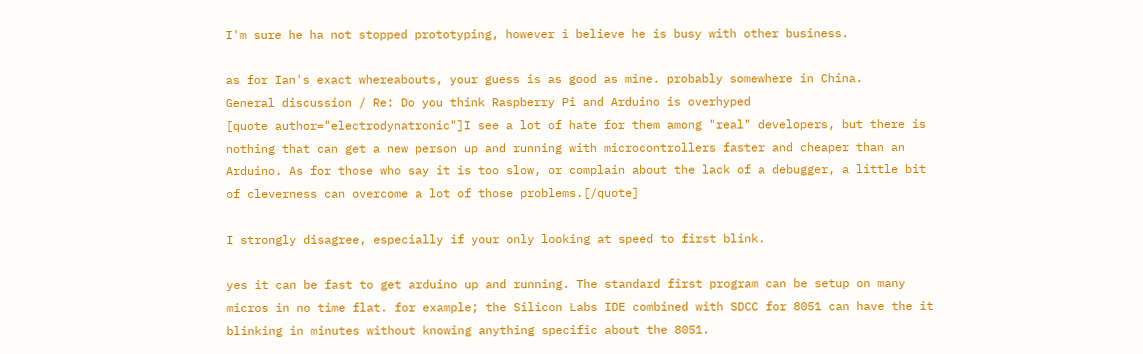I'm sure he ha not stopped prototyping, however i believe he is busy with other business.

as for Ian's exact whereabouts, your guess is as good as mine. probably somewhere in China.
General discussion / Re: Do you think Raspberry Pi and Arduino is overhyped
[quote author="electrodynatronic"]I see a lot of hate for them among "real" developers, but there is nothing that can get a new person up and running with microcontrollers faster and cheaper than an Arduino. As for those who say it is too slow, or complain about the lack of a debugger, a little bit of cleverness can overcome a lot of those problems.[/quote]

I strongly disagree, especially if your only looking at speed to first blink.

yes it can be fast to get arduino up and running. The standard first program can be setup on many micros in no time flat. for example; the Silicon Labs IDE combined with SDCC for 8051 can have the it blinking in minutes without knowing anything specific about the 8051.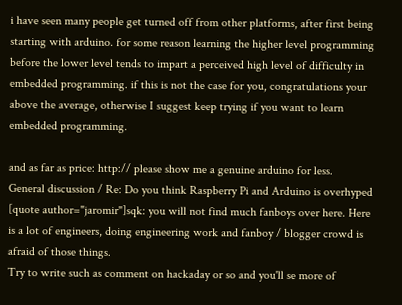i have seen many people get turned off from other platforms, after first being starting with arduino. for some reason learning the higher level programming before the lower level tends to impart a perceived high level of difficulty in embedded programming. if this is not the case for you, congratulations your above the average, otherwise I suggest keep trying if you want to learn embedded programming.

and as far as price: http:// please show me a genuine arduino for less.
General discussion / Re: Do you think Raspberry Pi and Arduino is overhyped
[quote author="jaromir"]sqk: you will not find much fanboys over here. Here is a lot of engineers, doing engineering work and fanboy / blogger crowd is afraid of those things.
Try to write such as comment on hackaday or so and you'll se more of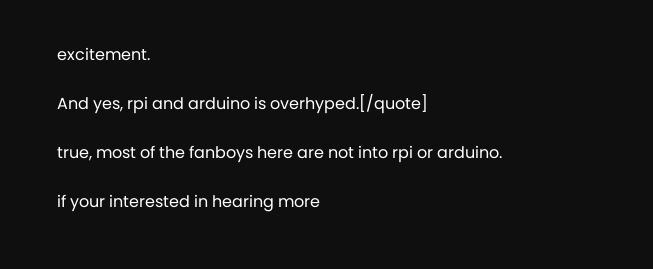excitement.

And yes, rpi and arduino is overhyped.[/quote]

true, most of the fanboys here are not into rpi or arduino.

if your interested in hearing more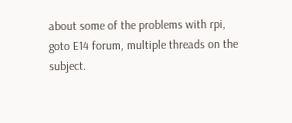about some of the problems with rpi, goto E14 forum, multiple threads on the subject.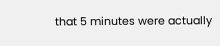that 5 minutes were actually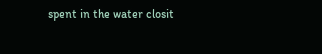spent in the water closit